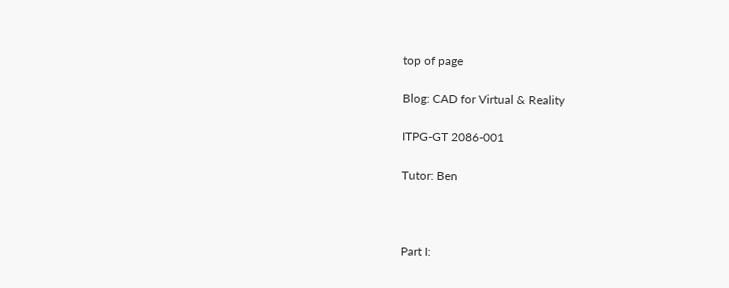top of page

Blog: CAD for Virtual & Reality

ITPG-GT 2086-001

Tutor: Ben



Part I: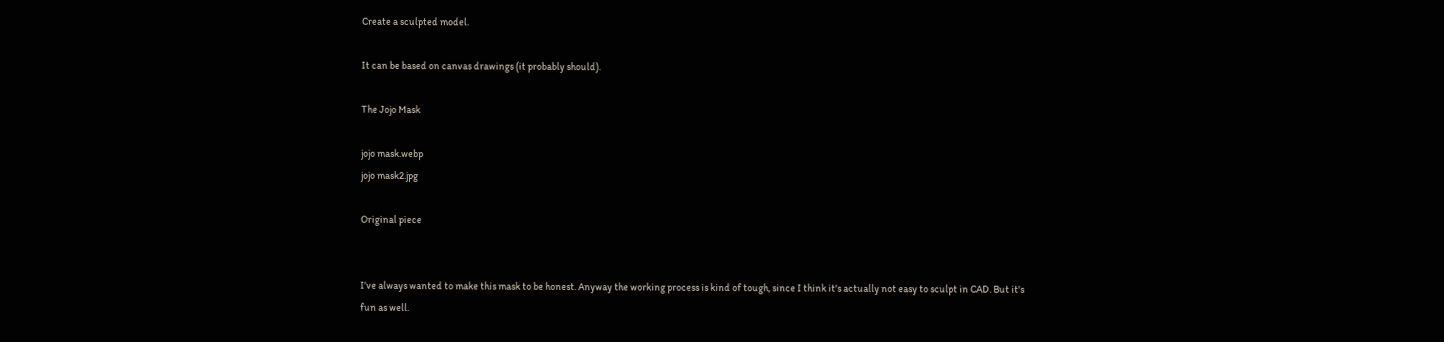Create a sculpted model.

It can be based on canvas drawings (it probably should).

The Jojo Mask

jojo mask.webp
jojo mask2.jpg

Original piece


I've always wanted to make this mask to be honest. Anyway the working process is kind of tough, since I think it's actually not easy to sculpt in CAD. But it's fun as well.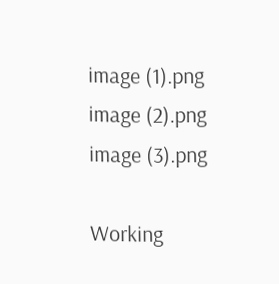image (1).png
image (2).png
image (3).png

Working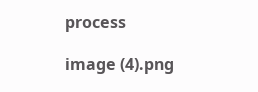process

image (4).png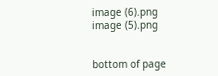image (6).png
image (5).png


bottom of page